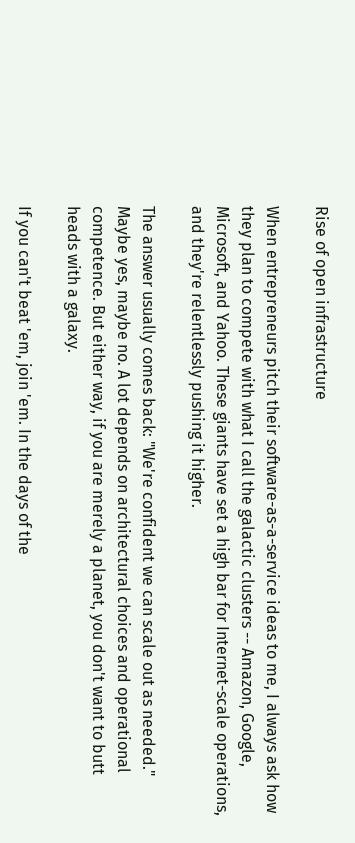Rise of open infrastructure

When entrepreneurs pitch their software-as-a-service ideas to me, I always ask how they plan to compete with what I call the galactic clusters -- Amazon, Google, Microsoft, and Yahoo. These giants have set a high bar for Internet-scale operations, and they're relentlessly pushing it higher.

The answer usually comes back: "We're confident we can scale out as needed." Maybe yes, maybe no. A lot depends on architectural choices and operational competence. But either way, if you are merely a planet, you don't want to butt heads with a galaxy.

If you can't beat 'em, join 'em. In the days of the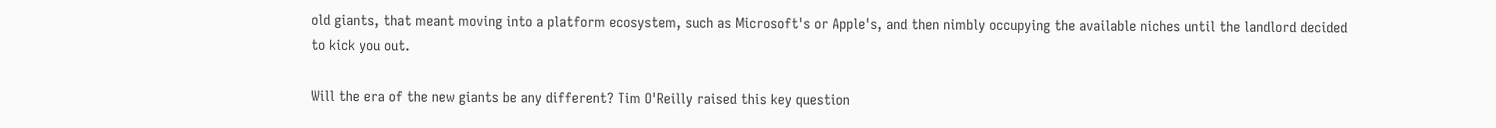old giants, that meant moving into a platform ecosystem, such as Microsoft's or Apple's, and then nimbly occupying the available niches until the landlord decided to kick you out.

Will the era of the new giants be any different? Tim O'Reilly raised this key question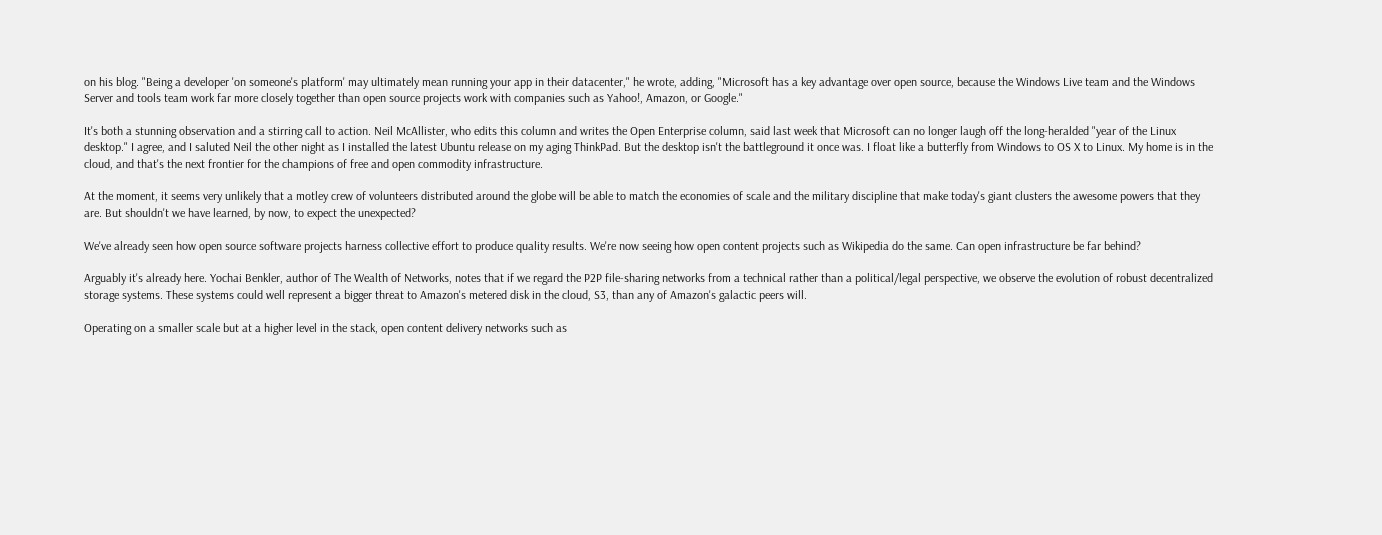on his blog. "Being a developer 'on someone's platform' may ultimately mean running your app in their datacenter," he wrote, adding, "Microsoft has a key advantage over open source, because the Windows Live team and the Windows Server and tools team work far more closely together than open source projects work with companies such as Yahoo!, Amazon, or Google."

It's both a stunning observation and a stirring call to action. Neil McAllister, who edits this column and writes the Open Enterprise column, said last week that Microsoft can no longer laugh off the long-heralded "year of the Linux desktop." I agree, and I saluted Neil the other night as I installed the latest Ubuntu release on my aging ThinkPad. But the desktop isn't the battleground it once was. I float like a butterfly from Windows to OS X to Linux. My home is in the cloud, and that's the next frontier for the champions of free and open commodity infrastructure.

At the moment, it seems very unlikely that a motley crew of volunteers distributed around the globe will be able to match the economies of scale and the military discipline that make today's giant clusters the awesome powers that they are. But shouldn't we have learned, by now, to expect the unexpected?

We've already seen how open source software projects harness collective effort to produce quality results. We're now seeing how open content projects such as Wikipedia do the same. Can open infrastructure be far behind?

Arguably it's already here. Yochai Benkler, author of The Wealth of Networks, notes that if we regard the P2P file-sharing networks from a technical rather than a political/legal perspective, we observe the evolution of robust decentralized storage systems. These systems could well represent a bigger threat to Amazon's metered disk in the cloud, S3, than any of Amazon's galactic peers will.

Operating on a smaller scale but at a higher level in the stack, open content delivery networks such as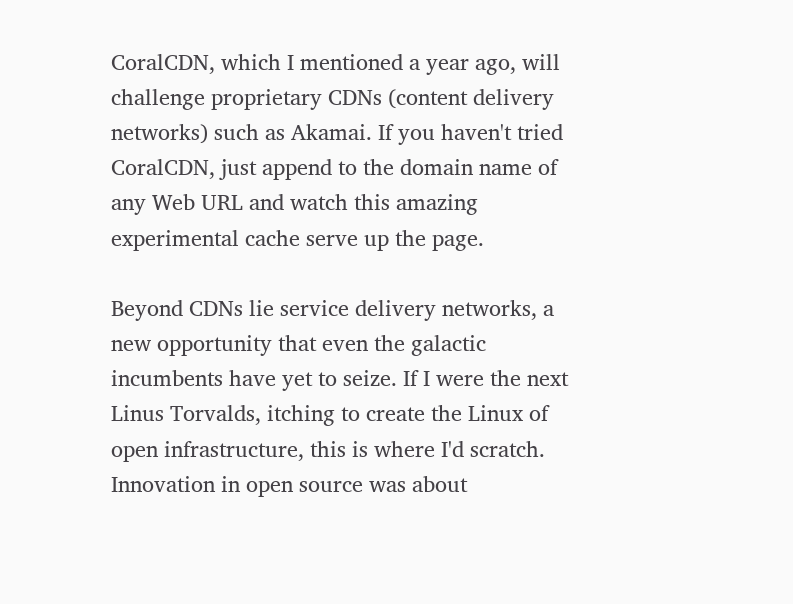CoralCDN, which I mentioned a year ago, will challenge proprietary CDNs (content delivery networks) such as Akamai. If you haven't tried CoralCDN, just append to the domain name of any Web URL and watch this amazing experimental cache serve up the page.

Beyond CDNs lie service delivery networks, a new opportunity that even the galactic incumbents have yet to seize. If I were the next Linus Torvalds, itching to create the Linux of open infrastructure, this is where I'd scratch. Innovation in open source was about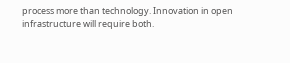process more than technology. Innovation in open infrastructure will require both.